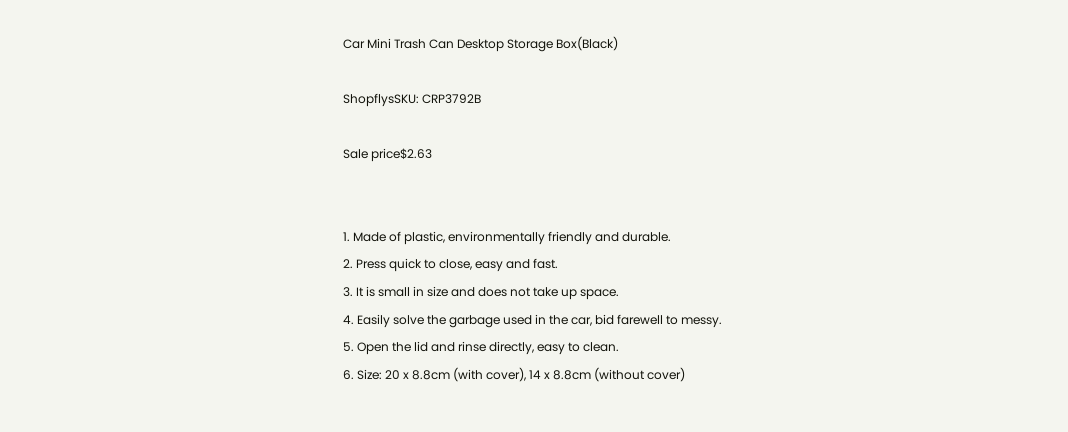Car Mini Trash Can Desktop Storage Box(Black)

ShopflysSKU: CRP3792B

Sale price$2.63


1. Made of plastic, environmentally friendly and durable.
2. Press quick to close, easy and fast.
3. It is small in size and does not take up space.
4. Easily solve the garbage used in the car, bid farewell to messy.
5. Open the lid and rinse directly, easy to clean.
6. Size: 20 x 8.8cm (with cover), 14 x 8.8cm (without cover)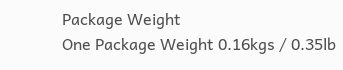Package Weight
One Package Weight 0.16kgs / 0.35lb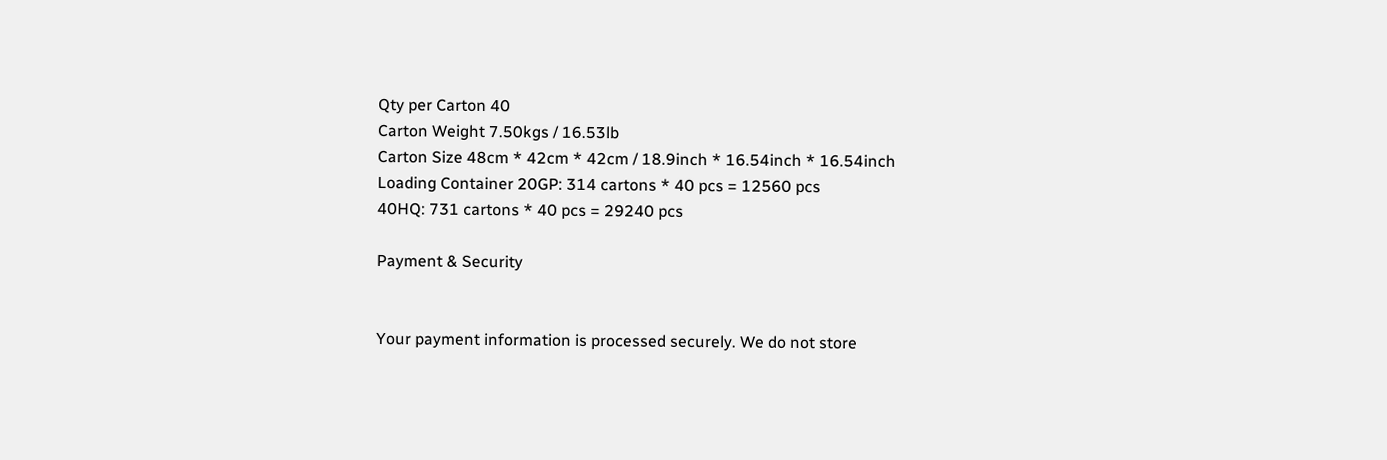Qty per Carton 40
Carton Weight 7.50kgs / 16.53lb
Carton Size 48cm * 42cm * 42cm / 18.9inch * 16.54inch * 16.54inch
Loading Container 20GP: 314 cartons * 40 pcs = 12560 pcs
40HQ: 731 cartons * 40 pcs = 29240 pcs

Payment & Security


Your payment information is processed securely. We do not store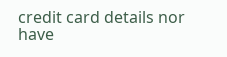credit card details nor have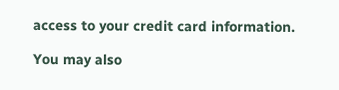access to your credit card information.

You may also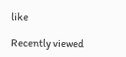like

Recently viewed